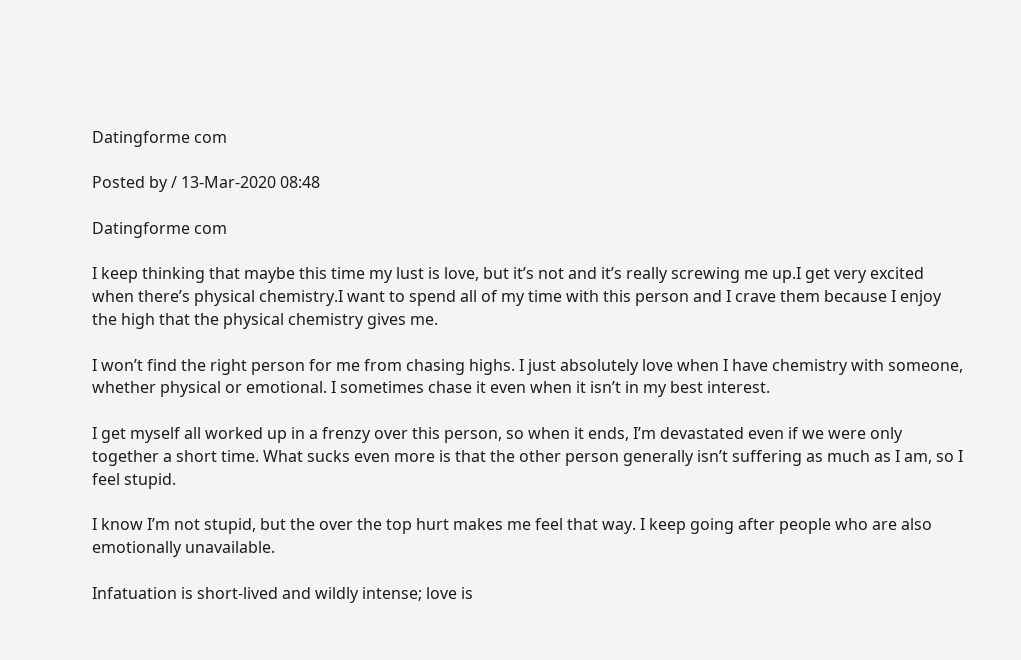Datingforme com

Posted by / 13-Mar-2020 08:48

Datingforme com

I keep thinking that maybe this time my lust is love, but it’s not and it’s really screwing me up.I get very excited when there’s physical chemistry.I want to spend all of my time with this person and I crave them because I enjoy the high that the physical chemistry gives me.

I won’t find the right person for me from chasing highs. I just absolutely love when I have chemistry with someone, whether physical or emotional. I sometimes chase it even when it isn’t in my best interest.

I get myself all worked up in a frenzy over this person, so when it ends, I’m devastated even if we were only together a short time. What sucks even more is that the other person generally isn’t suffering as much as I am, so I feel stupid.

I know I’m not stupid, but the over the top hurt makes me feel that way. I keep going after people who are also emotionally unavailable.

Infatuation is short-lived and wildly intense; love is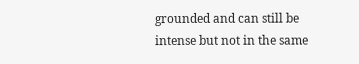grounded and can still be intense but not in the same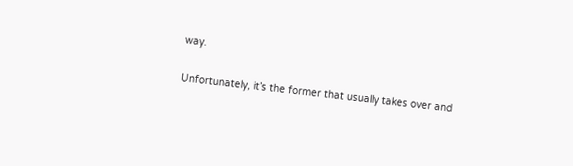way.

Unfortunately, it’s the former that usually takes over and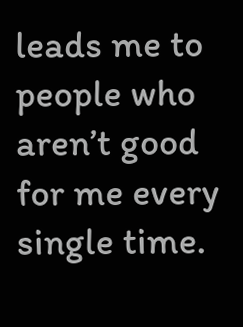leads me to people who aren’t good for me every single time.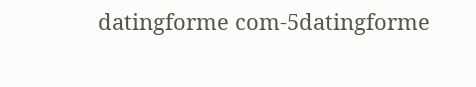datingforme com-5datingforme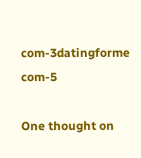com-3datingforme com-5

One thought on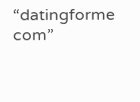“datingforme com”